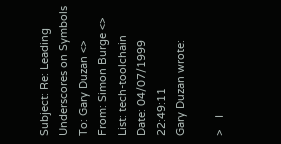Subject: Re: Leading Underscores on Symbols
To: Gary Duzan <>
From: Simon Burge <>
List: tech-toolchain
Date: 04/07/1999 22:49:11
Gary Duzan wrote:

>    I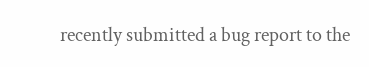recently submitted a bug report to the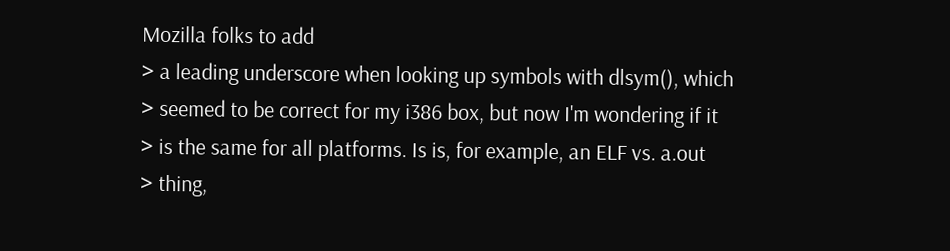Mozilla folks to add
> a leading underscore when looking up symbols with dlsym(), which
> seemed to be correct for my i386 box, but now I'm wondering if it
> is the same for all platforms. Is is, for example, an ELF vs. a.out
> thing,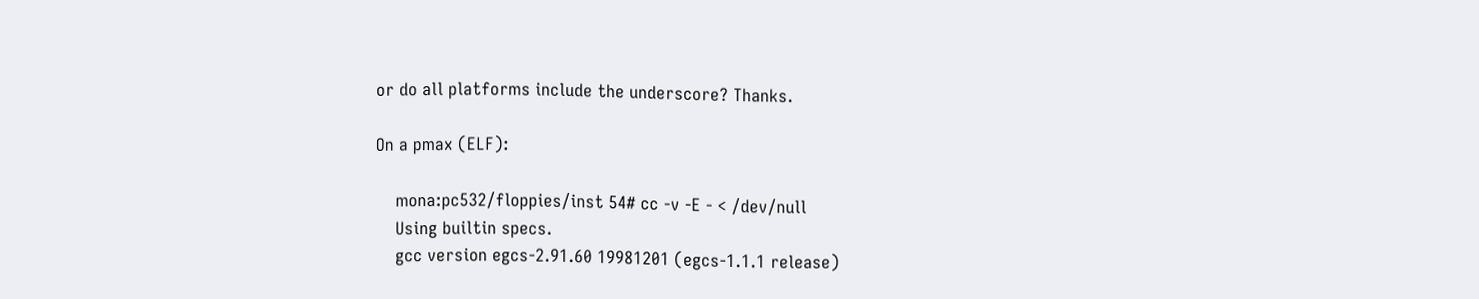or do all platforms include the underscore? Thanks.

On a pmax (ELF):

    mona:pc532/floppies/inst 54# cc -v -E - < /dev/null
    Using builtin specs.
    gcc version egcs-2.91.60 19981201 (egcs-1.1.1 release)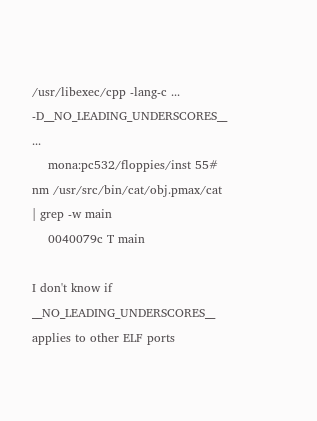/usr/libexec/cpp -lang-c ... -D__NO_LEADING_UNDERSCORES__ ...
    mona:pc532/floppies/inst 55# nm /usr/src/bin/cat/obj.pmax/cat | grep -w main
    0040079c T main

I don't know if __NO_LEADING_UNDERSCORES__ applies to other ELF ports